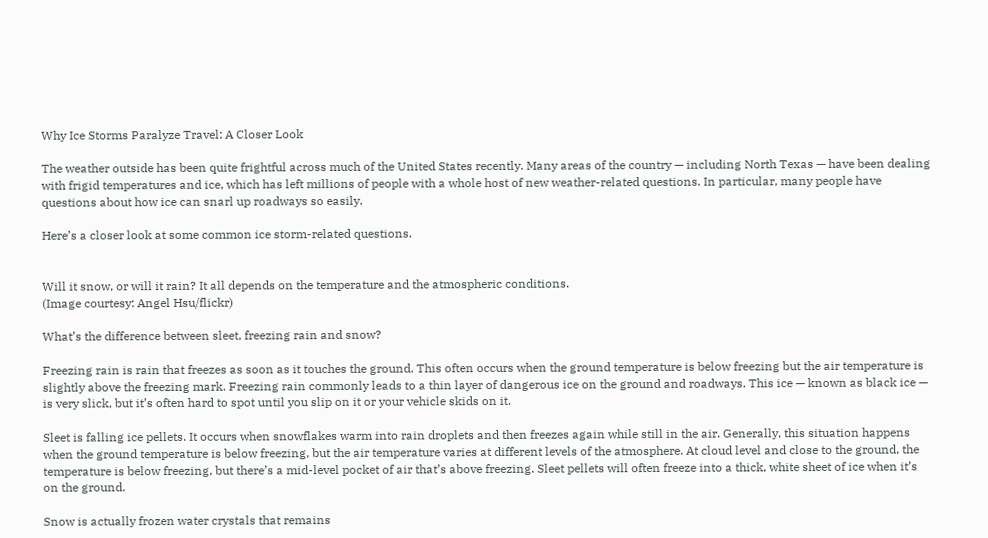Why Ice Storms Paralyze Travel: A Closer Look

The weather outside has been quite frightful across much of the United States recently. Many areas of the country — including North Texas — have been dealing with frigid temperatures and ice, which has left millions of people with a whole host of new weather-related questions. In particular, many people have questions about how ice can snarl up roadways so easily.

Here’s a closer look at some common ice storm-related questions.


Will it snow, or will it rain? It all depends on the temperature and the atmospheric conditions.
(Image courtesy: Angel Hsu/flickr)

What’s the difference between sleet, freezing rain and snow?

Freezing rain is rain that freezes as soon as it touches the ground. This often occurs when the ground temperature is below freezing but the air temperature is slightly above the freezing mark. Freezing rain commonly leads to a thin layer of dangerous ice on the ground and roadways. This ice — known as black ice — is very slick, but it’s often hard to spot until you slip on it or your vehicle skids on it.

Sleet is falling ice pellets. It occurs when snowflakes warm into rain droplets and then freezes again while still in the air. Generally, this situation happens when the ground temperature is below freezing, but the air temperature varies at different levels of the atmosphere. At cloud level and close to the ground, the temperature is below freezing, but there’s a mid-level pocket of air that’s above freezing. Sleet pellets will often freeze into a thick, white sheet of ice when it’s on the ground.

Snow is actually frozen water crystals that remains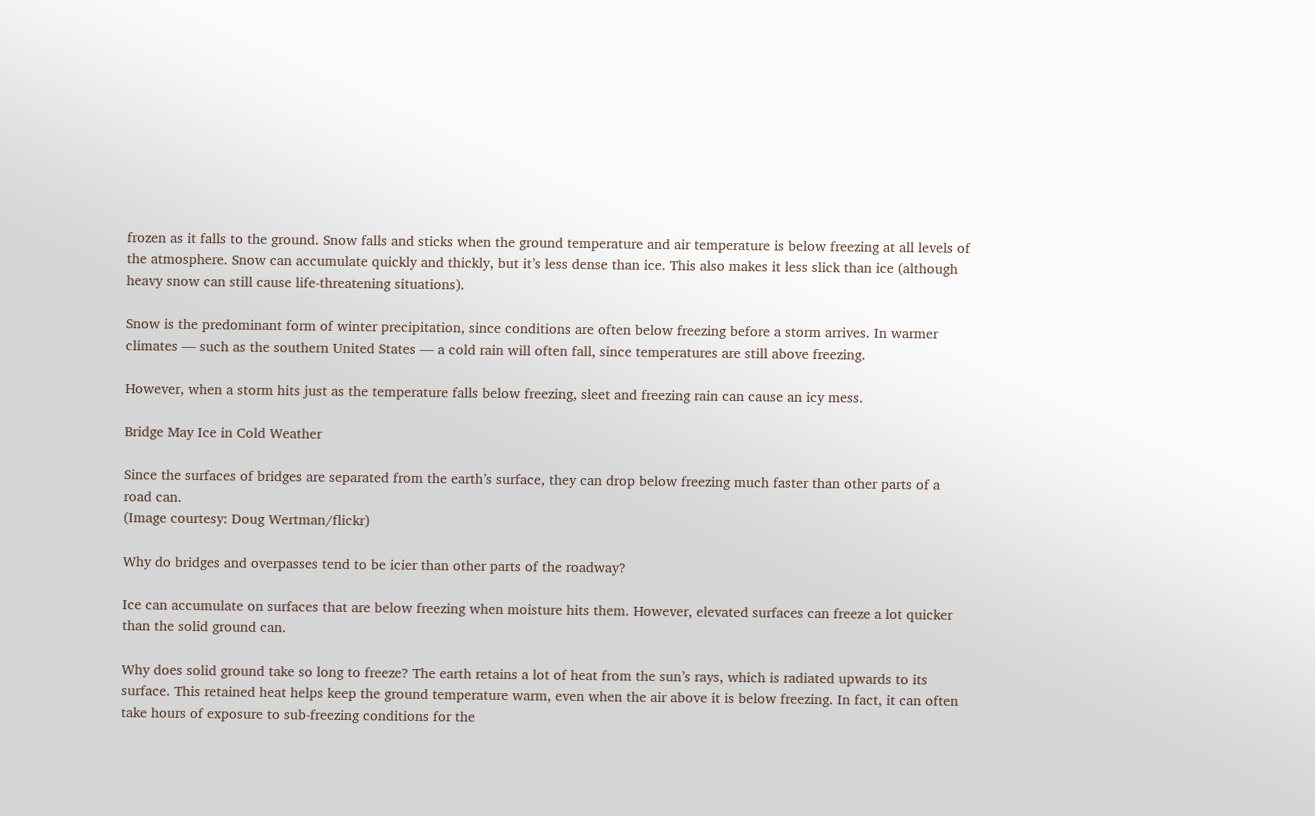frozen as it falls to the ground. Snow falls and sticks when the ground temperature and air temperature is below freezing at all levels of the atmosphere. Snow can accumulate quickly and thickly, but it’s less dense than ice. This also makes it less slick than ice (although heavy snow can still cause life-threatening situations).

Snow is the predominant form of winter precipitation, since conditions are often below freezing before a storm arrives. In warmer climates — such as the southern United States — a cold rain will often fall, since temperatures are still above freezing.

However, when a storm hits just as the temperature falls below freezing, sleet and freezing rain can cause an icy mess.

Bridge May Ice in Cold Weather

Since the surfaces of bridges are separated from the earth’s surface, they can drop below freezing much faster than other parts of a road can.
(Image courtesy: Doug Wertman/flickr)

Why do bridges and overpasses tend to be icier than other parts of the roadway?

Ice can accumulate on surfaces that are below freezing when moisture hits them. However, elevated surfaces can freeze a lot quicker than the solid ground can.

Why does solid ground take so long to freeze? The earth retains a lot of heat from the sun’s rays, which is radiated upwards to its surface. This retained heat helps keep the ground temperature warm, even when the air above it is below freezing. In fact, it can often take hours of exposure to sub-freezing conditions for the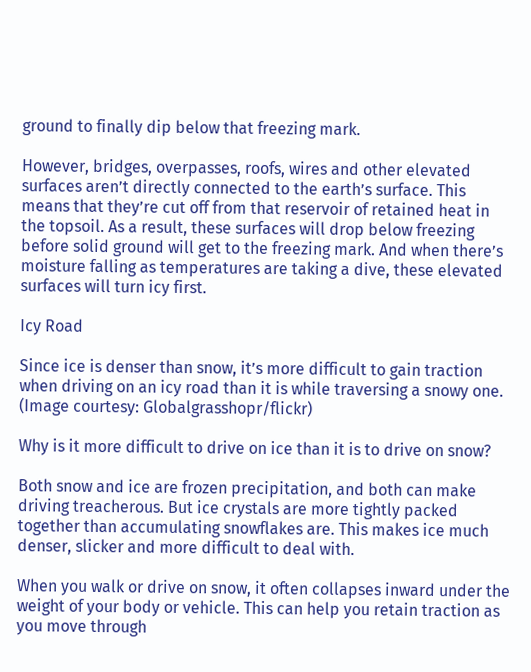ground to finally dip below that freezing mark.

However, bridges, overpasses, roofs, wires and other elevated surfaces aren’t directly connected to the earth’s surface. This means that they’re cut off from that reservoir of retained heat in the topsoil. As a result, these surfaces will drop below freezing before solid ground will get to the freezing mark. And when there’s moisture falling as temperatures are taking a dive, these elevated surfaces will turn icy first.

Icy Road

Since ice is denser than snow, it’s more difficult to gain traction when driving on an icy road than it is while traversing a snowy one.
(Image courtesy: Globalgrasshopr/flickr)

Why is it more difficult to drive on ice than it is to drive on snow?

Both snow and ice are frozen precipitation, and both can make driving treacherous. But ice crystals are more tightly packed together than accumulating snowflakes are. This makes ice much denser, slicker and more difficult to deal with.

When you walk or drive on snow, it often collapses inward under the weight of your body or vehicle. This can help you retain traction as you move through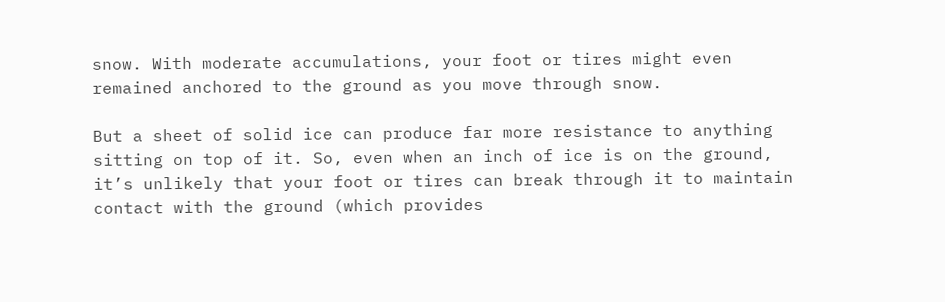snow. With moderate accumulations, your foot or tires might even remained anchored to the ground as you move through snow.

But a sheet of solid ice can produce far more resistance to anything sitting on top of it. So, even when an inch of ice is on the ground, it’s unlikely that your foot or tires can break through it to maintain contact with the ground (which provides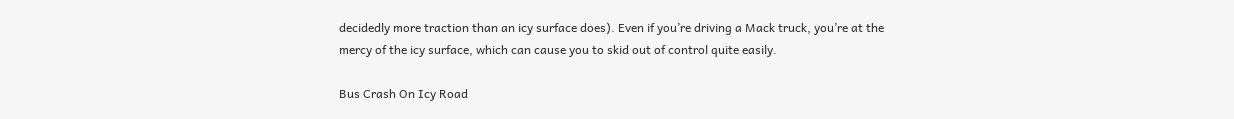decidedly more traction than an icy surface does). Even if you’re driving a Mack truck, you’re at the mercy of the icy surface, which can cause you to skid out of control quite easily.

Bus Crash On Icy Road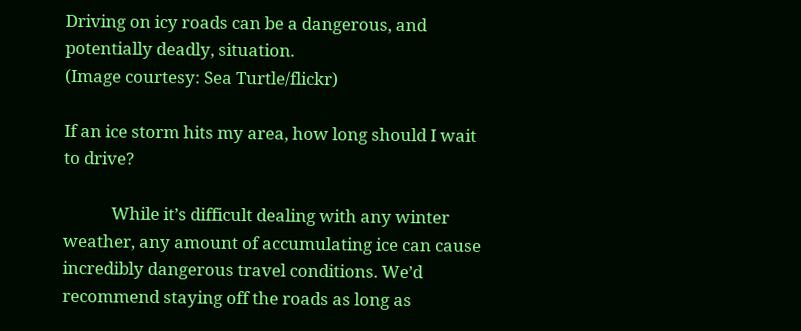Driving on icy roads can be a dangerous, and potentially deadly, situation.
(Image courtesy: Sea Turtle/flickr)

If an ice storm hits my area, how long should I wait to drive?

            While it’s difficult dealing with any winter weather, any amount of accumulating ice can cause incredibly dangerous travel conditions. We’d recommend staying off the roads as long as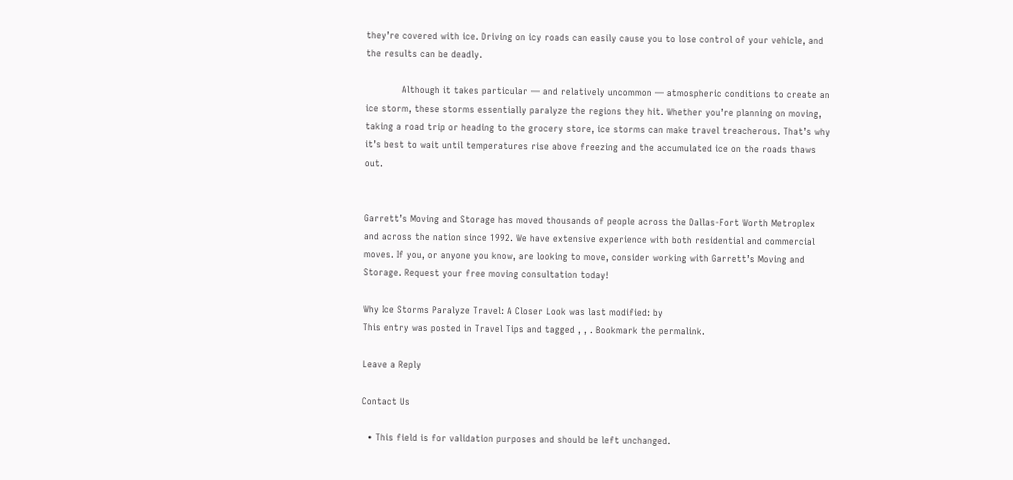they’re covered with ice. Driving on icy roads can easily cause you to lose control of your vehicle, and the results can be deadly.

            Although it takes particular — and relatively uncommon — atmospheric conditions to create an ice storm, these storms essentially paralyze the regions they hit. Whether you’re planning on moving, taking a road trip or heading to the grocery store, ice storms can make travel treacherous. That’s why it’s best to wait until temperatures rise above freezing and the accumulated ice on the roads thaws out.


Garrett’s Moving and Storage has moved thousands of people across the Dallas-Fort Worth Metroplex and across the nation since 1992. We have extensive experience with both residential and commercial moves. If you, or anyone you know, are looking to move, consider working with Garrett’s Moving and Storage. Request your free moving consultation today!

Why Ice Storms Paralyze Travel: A Closer Look was last modified: by
This entry was posted in Travel Tips and tagged , , . Bookmark the permalink.

Leave a Reply

Contact Us

  • This field is for validation purposes and should be left unchanged.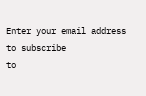Enter your email address to subscribe
to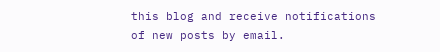this blog and receive notifications
of new posts by email.